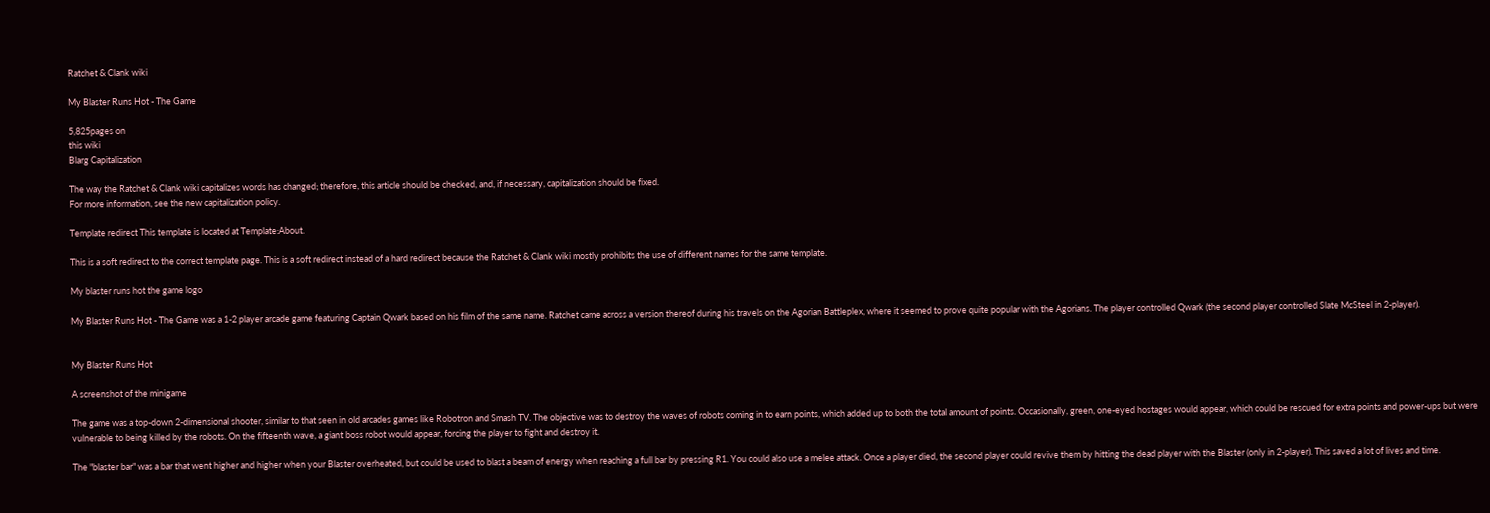Ratchet & Clank wiki

My Blaster Runs Hot - The Game

5,825pages on
this wiki
Blarg Capitalization

The way the Ratchet & Clank wiki capitalizes words has changed; therefore, this article should be checked, and, if necessary, capitalization should be fixed.
For more information, see the new capitalization policy.

Template redirect This template is located at Template:About.

This is a soft redirect to the correct template page. This is a soft redirect instead of a hard redirect because the Ratchet & Clank wiki mostly prohibits the use of different names for the same template.

My blaster runs hot the game logo

My Blaster Runs Hot - The Game was a 1-2 player arcade game featuring Captain Qwark based on his film of the same name. Ratchet came across a version thereof during his travels on the Agorian Battleplex, where it seemed to prove quite popular with the Agorians. The player controlled Qwark (the second player controlled Slate McSteel in 2-player).


My Blaster Runs Hot

A screenshot of the minigame

The game was a top-down 2-dimensional shooter, similar to that seen in old arcades games like Robotron and Smash TV. The objective was to destroy the waves of robots coming in to earn points, which added up to both the total amount of points. Occasionally, green, one-eyed hostages would appear, which could be rescued for extra points and power-ups but were vulnerable to being killed by the robots. On the fifteenth wave, a giant boss robot would appear, forcing the player to fight and destroy it.

The "blaster bar" was a bar that went higher and higher when your Blaster overheated, but could be used to blast a beam of energy when reaching a full bar by pressing R1. You could also use a melee attack. Once a player died, the second player could revive them by hitting the dead player with the Blaster (only in 2-player). This saved a lot of lives and time.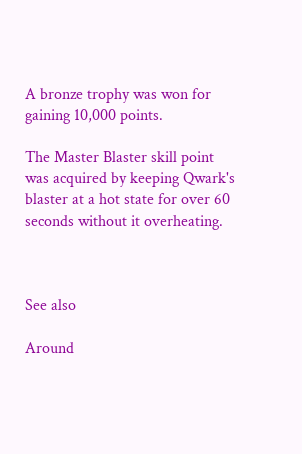A bronze trophy was won for gaining 10,000 points.

The Master Blaster skill point was acquired by keeping Qwark's blaster at a hot state for over 60 seconds without it overheating.



See also

Around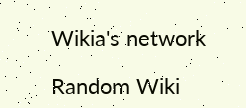Wikia's network

Random Wiki